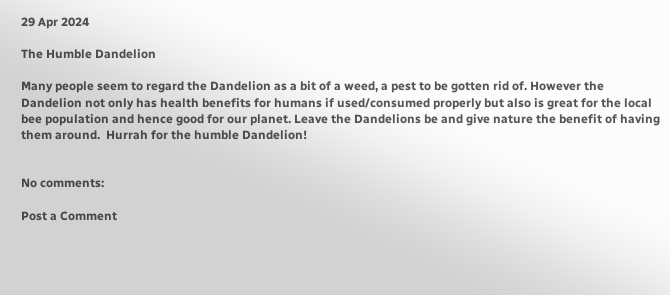29 Apr 2024

The Humble Dandelion

Many people seem to regard the Dandelion as a bit of a weed, a pest to be gotten rid of. However the Dandelion not only has health benefits for humans if used/consumed properly but also is great for the local bee population and hence good for our planet. Leave the Dandelions be and give nature the benefit of having them around.  Hurrah for the humble Dandelion!


No comments:

Post a Comment